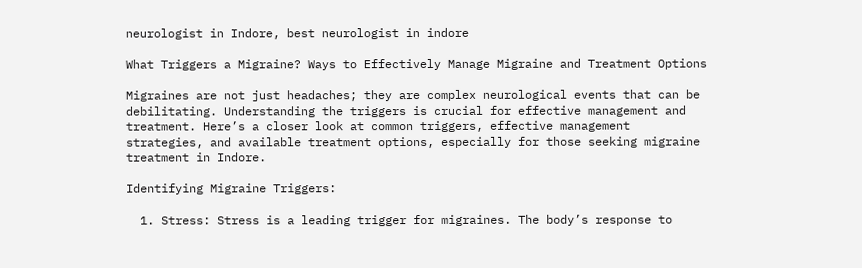neurologist in Indore, best neurologist in indore

What Triggers a Migraine? Ways to Effectively Manage Migraine and Treatment Options

Migraines are not just headaches; they are complex neurological events that can be debilitating. Understanding the triggers is crucial for effective management and treatment. Here’s a closer look at common triggers, effective management strategies, and available treatment options, especially for those seeking migraine treatment in Indore.

Identifying Migraine Triggers:

  1. Stress: Stress is a leading trigger for migraines. The body’s response to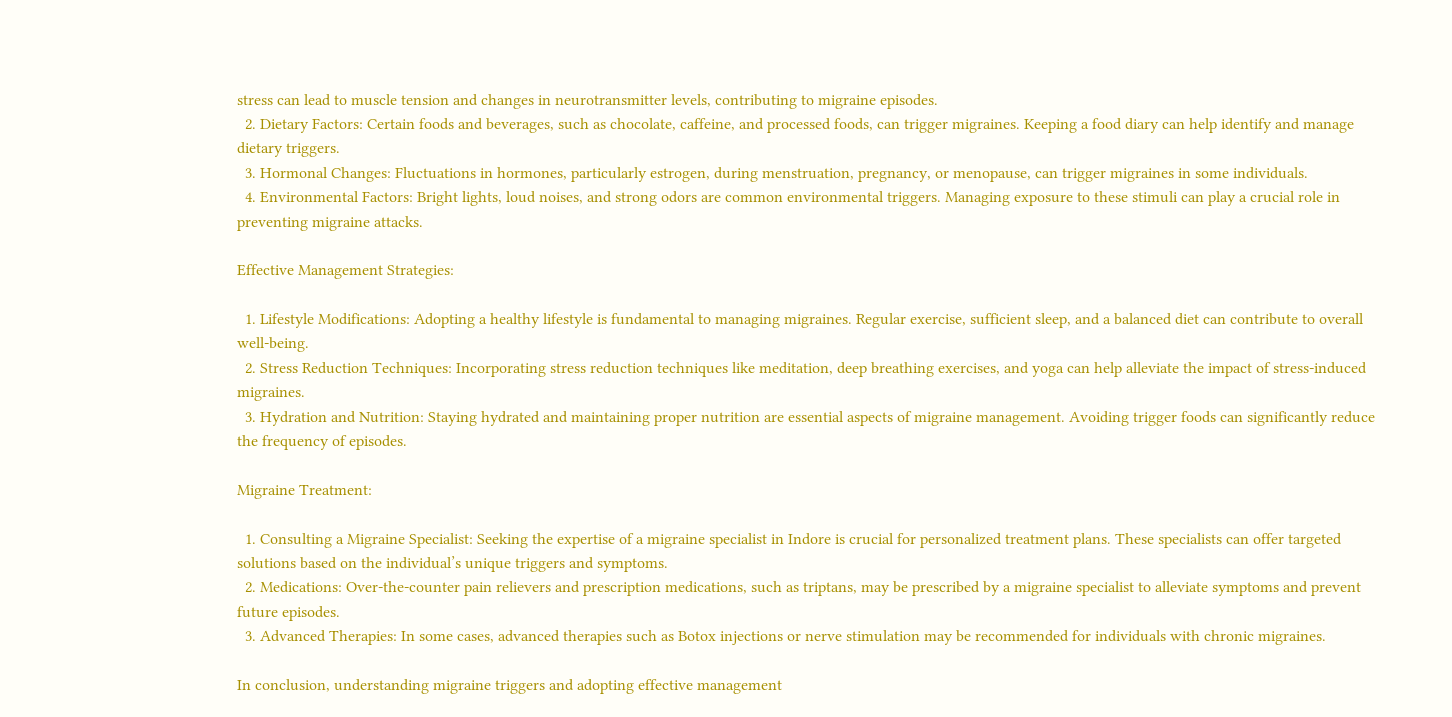stress can lead to muscle tension and changes in neurotransmitter levels, contributing to migraine episodes.
  2. Dietary Factors: Certain foods and beverages, such as chocolate, caffeine, and processed foods, can trigger migraines. Keeping a food diary can help identify and manage dietary triggers.
  3. Hormonal Changes: Fluctuations in hormones, particularly estrogen, during menstruation, pregnancy, or menopause, can trigger migraines in some individuals.
  4. Environmental Factors: Bright lights, loud noises, and strong odors are common environmental triggers. Managing exposure to these stimuli can play a crucial role in preventing migraine attacks.

Effective Management Strategies:

  1. Lifestyle Modifications: Adopting a healthy lifestyle is fundamental to managing migraines. Regular exercise, sufficient sleep, and a balanced diet can contribute to overall well-being.
  2. Stress Reduction Techniques: Incorporating stress reduction techniques like meditation, deep breathing exercises, and yoga can help alleviate the impact of stress-induced migraines.
  3. Hydration and Nutrition: Staying hydrated and maintaining proper nutrition are essential aspects of migraine management. Avoiding trigger foods can significantly reduce the frequency of episodes.

Migraine Treatment:

  1. Consulting a Migraine Specialist: Seeking the expertise of a migraine specialist in Indore is crucial for personalized treatment plans. These specialists can offer targeted solutions based on the individual’s unique triggers and symptoms.
  2. Medications: Over-the-counter pain relievers and prescription medications, such as triptans, may be prescribed by a migraine specialist to alleviate symptoms and prevent future episodes.
  3. Advanced Therapies: In some cases, advanced therapies such as Botox injections or nerve stimulation may be recommended for individuals with chronic migraines.

In conclusion, understanding migraine triggers and adopting effective management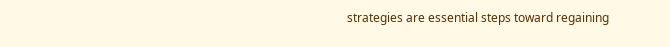strategies are essential steps toward regaining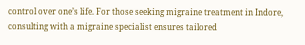control over one’s life. For those seeking migraine treatment in Indore, consulting with a migraine specialist ensures tailored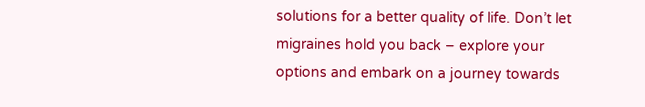solutions for a better quality of life. Don’t let migraines hold you back – explore your options and embark on a journey towards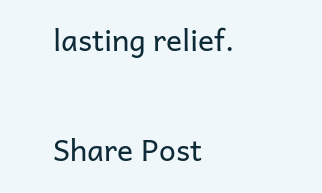lasting relief.

Share Post